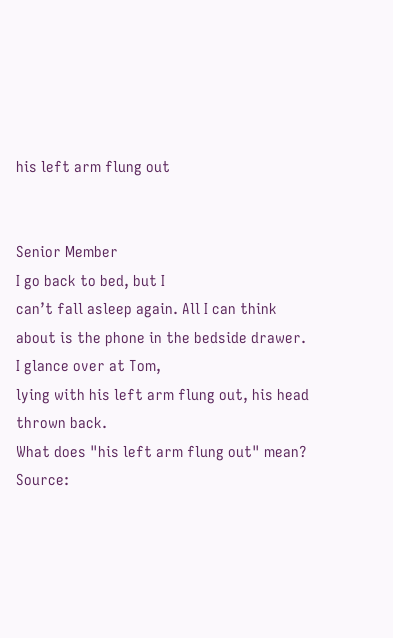his left arm flung out


Senior Member
I go back to bed, but I
can’t fall asleep again. All I can think about is the phone in the bedside drawer. I glance over at Tom,
lying with his left arm flung out, his head thrown back.
What does "his left arm flung out" mean?
Source: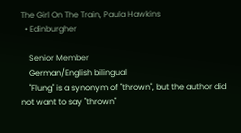The Girl On The Train, Paula Hawkins
  • Edinburgher

    Senior Member
    German/English bilingual
    "Flung" is a synonym of "thrown", but the author did not want to say "thrown"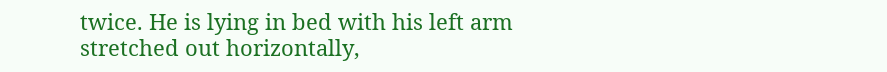twice. He is lying in bed with his left arm stretched out horizontally,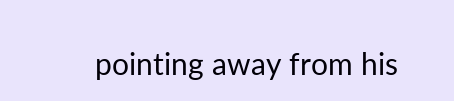pointing away from his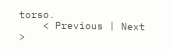torso.
    < Previous | Next >